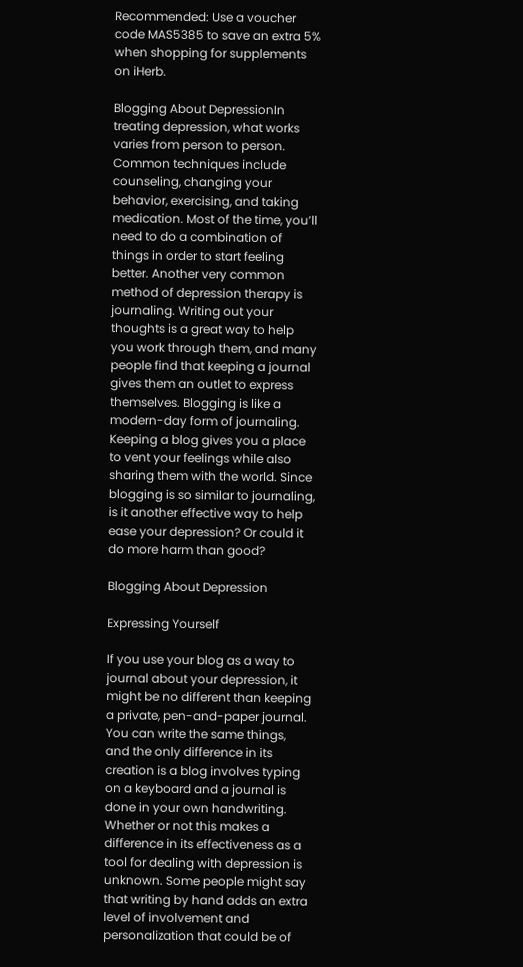Recommended: Use a voucher code MAS5385 to save an extra 5% when shopping for supplements on iHerb.

Blogging About DepressionIn treating depression, what works varies from person to person. Common techniques include counseling, changing your behavior, exercising, and taking medication. Most of the time, you’ll need to do a combination of things in order to start feeling better. Another very common method of depression therapy is journaling. Writing out your thoughts is a great way to help you work through them, and many people find that keeping a journal gives them an outlet to express themselves. Blogging is like a modern-day form of journaling. Keeping a blog gives you a place to vent your feelings while also sharing them with the world. Since blogging is so similar to journaling, is it another effective way to help ease your depression? Or could it do more harm than good?

Blogging About Depression

Expressing Yourself

If you use your blog as a way to journal about your depression, it might be no different than keeping a private, pen-and-paper journal. You can write the same things, and the only difference in its creation is a blog involves typing on a keyboard and a journal is done in your own handwriting. Whether or not this makes a difference in its effectiveness as a tool for dealing with depression is unknown. Some people might say that writing by hand adds an extra level of involvement and personalization that could be of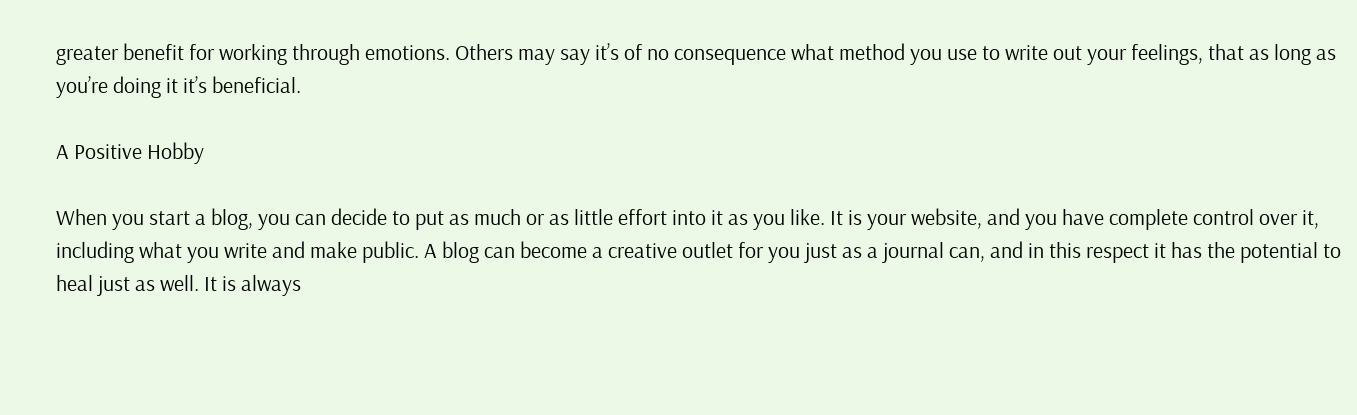greater benefit for working through emotions. Others may say it’s of no consequence what method you use to write out your feelings, that as long as you’re doing it it’s beneficial.

A Positive Hobby

When you start a blog, you can decide to put as much or as little effort into it as you like. It is your website, and you have complete control over it, including what you write and make public. A blog can become a creative outlet for you just as a journal can, and in this respect it has the potential to heal just as well. It is always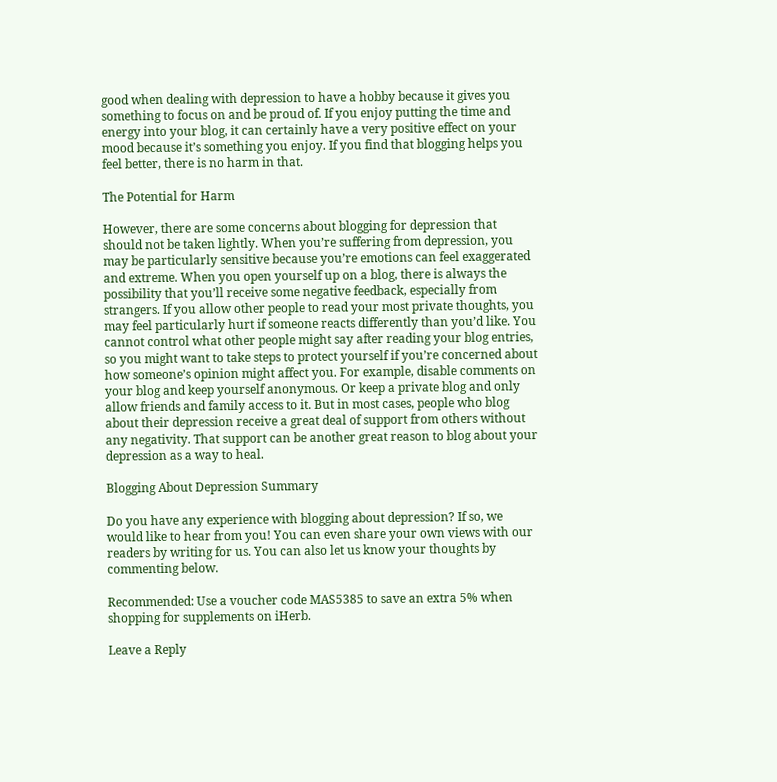good when dealing with depression to have a hobby because it gives you something to focus on and be proud of. If you enjoy putting the time and energy into your blog, it can certainly have a very positive effect on your mood because it’s something you enjoy. If you find that blogging helps you feel better, there is no harm in that.

The Potential for Harm

However, there are some concerns about blogging for depression that should not be taken lightly. When you’re suffering from depression, you may be particularly sensitive because you’re emotions can feel exaggerated and extreme. When you open yourself up on a blog, there is always the possibility that you’ll receive some negative feedback, especially from strangers. If you allow other people to read your most private thoughts, you may feel particularly hurt if someone reacts differently than you’d like. You cannot control what other people might say after reading your blog entries, so you might want to take steps to protect yourself if you’re concerned about how someone’s opinion might affect you. For example, disable comments on your blog and keep yourself anonymous. Or keep a private blog and only allow friends and family access to it. But in most cases, people who blog about their depression receive a great deal of support from others without any negativity. That support can be another great reason to blog about your depression as a way to heal.

Blogging About Depression Summary

Do you have any experience with blogging about depression? If so, we would like to hear from you! You can even share your own views with our readers by writing for us. You can also let us know your thoughts by commenting below.

Recommended: Use a voucher code MAS5385 to save an extra 5% when shopping for supplements on iHerb.

Leave a Reply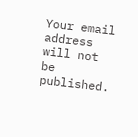Your email address will not be published.